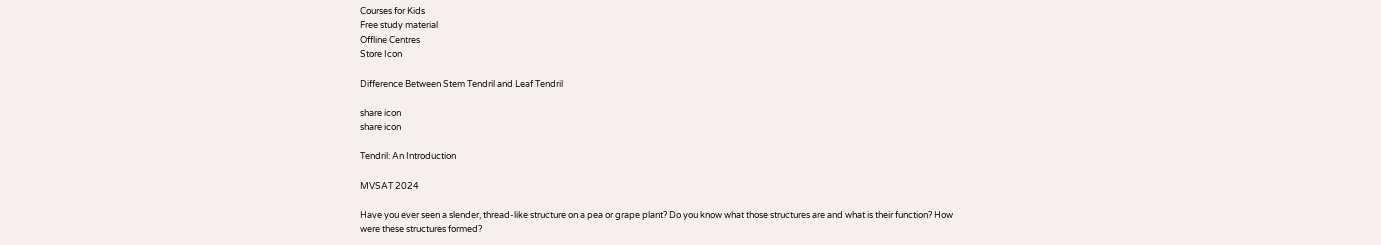Courses for Kids
Free study material
Offline Centres
Store Icon

Difference Between Stem Tendril and Leaf Tendril

share icon
share icon

Tendril: An Introduction

MVSAT 2024

Have you ever seen a slender, thread-like structure on a pea or grape plant? Do you know what those structures are and what is their function? How were these structures formed?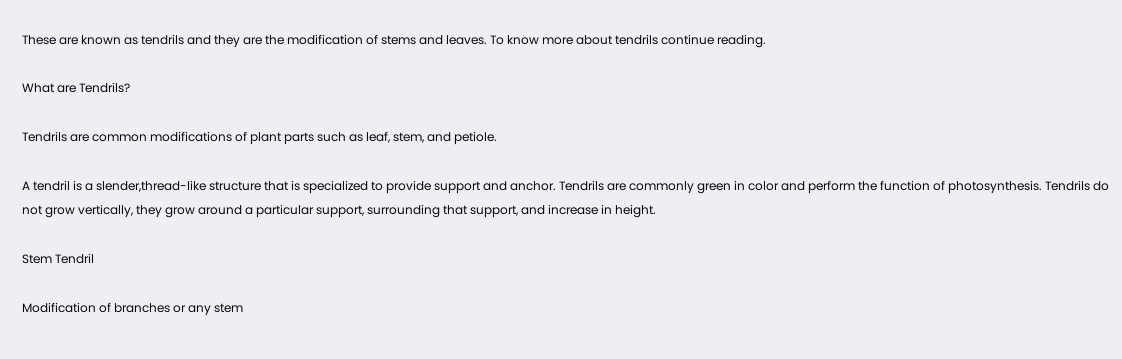These are known as tendrils and they are the modification of stems and leaves. To know more about tendrils continue reading.

What are Tendrils?

Tendrils are common modifications of plant parts such as leaf, stem, and petiole.

A tendril is a slender,thread-like structure that is specialized to provide support and anchor. Tendrils are commonly green in color and perform the function of photosynthesis. Tendrils do not grow vertically, they grow around a particular support, surrounding that support, and increase in height.

Stem Tendril

Modification of branches or any stem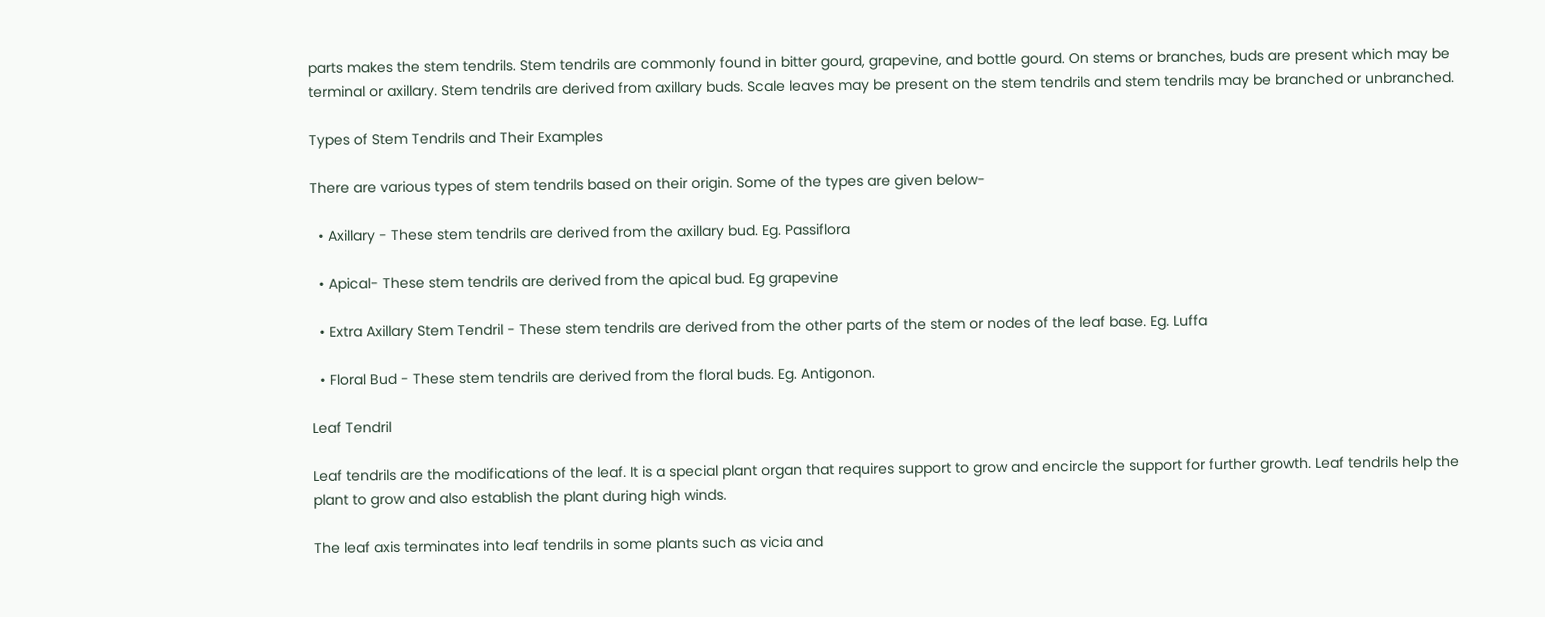parts makes the stem tendrils. Stem tendrils are commonly found in bitter gourd, grapevine, and bottle gourd. On stems or branches, buds are present which may be terminal or axillary. Stem tendrils are derived from axillary buds. Scale leaves may be present on the stem tendrils and stem tendrils may be branched or unbranched.

Types of Stem Tendrils and Their Examples

There are various types of stem tendrils based on their origin. Some of the types are given below-

  • Axillary - These stem tendrils are derived from the axillary bud. Eg. Passiflora

  • Apical- These stem tendrils are derived from the apical bud. Eg grapevine

  • Extra Axillary Stem Tendril - These stem tendrils are derived from the other parts of the stem or nodes of the leaf base. Eg. Luffa

  • Floral Bud - These stem tendrils are derived from the floral buds. Eg. Antigonon.

Leaf Tendril

Leaf tendrils are the modifications of the leaf. It is a special plant organ that requires support to grow and encircle the support for further growth. Leaf tendrils help the plant to grow and also establish the plant during high winds.

The leaf axis terminates into leaf tendrils in some plants such as vicia and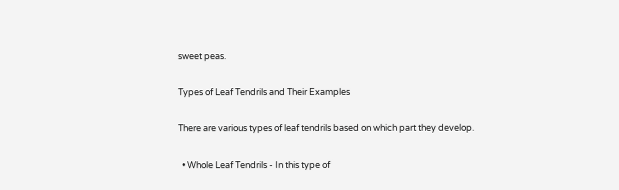sweet peas.

Types of Leaf Tendrils and Their Examples

There are various types of leaf tendrils based on which part they develop.

  • Whole Leaf Tendrils - In this type of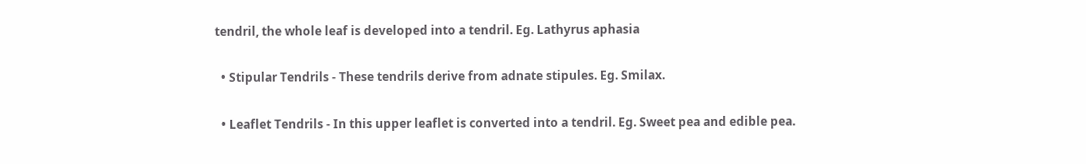tendril, the whole leaf is developed into a tendril. Eg. Lathyrus aphasia

  • Stipular Tendrils - These tendrils derive from adnate stipules. Eg. Smilax.

  • Leaflet Tendrils - In this upper leaflet is converted into a tendril. Eg. Sweet pea and edible pea.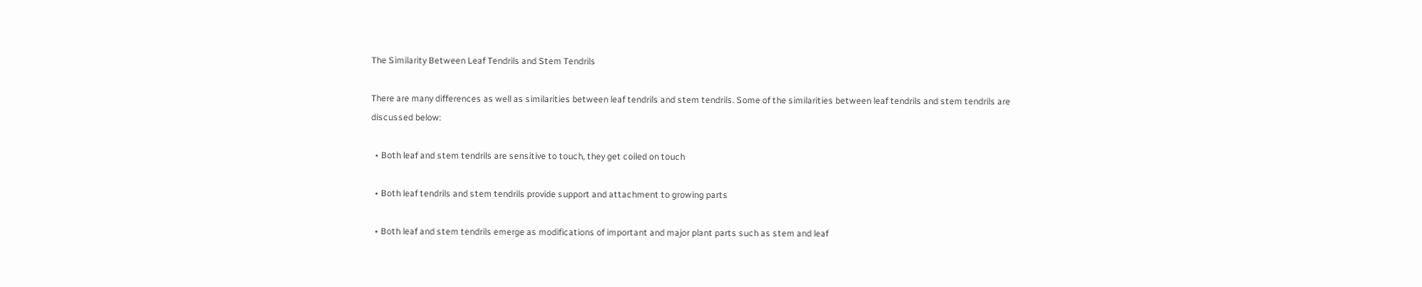The Similarity Between Leaf Tendrils and Stem Tendrils

There are many differences as well as similarities between leaf tendrils and stem tendrils. Some of the similarities between leaf tendrils and stem tendrils are discussed below:

  • Both leaf and stem tendrils are sensitive to touch, they get coiled on touch

  • Both leaf tendrils and stem tendrils provide support and attachment to growing parts

  • Both leaf and stem tendrils emerge as modifications of important and major plant parts such as stem and leaf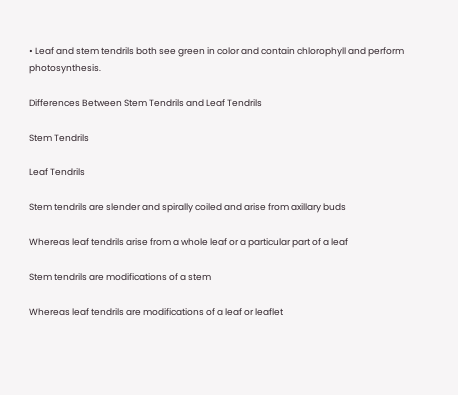• Leaf and stem tendrils both see green in color and contain chlorophyll and perform photosynthesis.

Differences Between Stem Tendrils and Leaf Tendrils

Stem Tendrils

Leaf Tendrils

Stem tendrils are slender and spirally coiled and arise from axillary buds

Whereas leaf tendrils arise from a whole leaf or a particular part of a leaf

Stem tendrils are modifications of a stem

Whereas leaf tendrils are modifications of a leaf or leaflet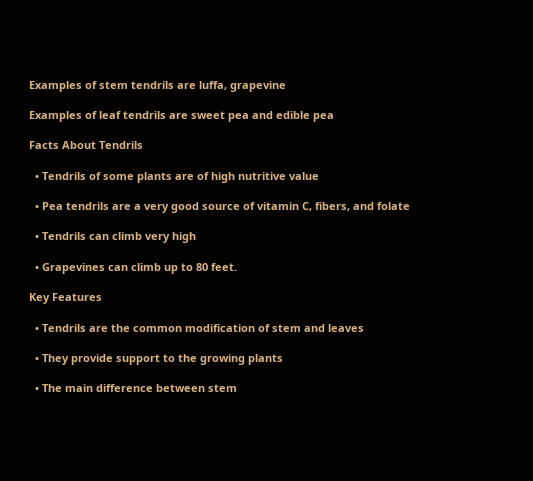Examples of stem tendrils are luffa, grapevine

Examples of leaf tendrils are sweet pea and edible pea

Facts About Tendrils

  • Tendrils of some plants are of high nutritive value

  • Pea tendrils are a very good source of vitamin C, fibers, and folate

  • Tendrils can climb very high

  • Grapevines can climb up to 80 feet.

Key Features

  • Tendrils are the common modification of stem and leaves

  • They provide support to the growing plants

  • The main difference between stem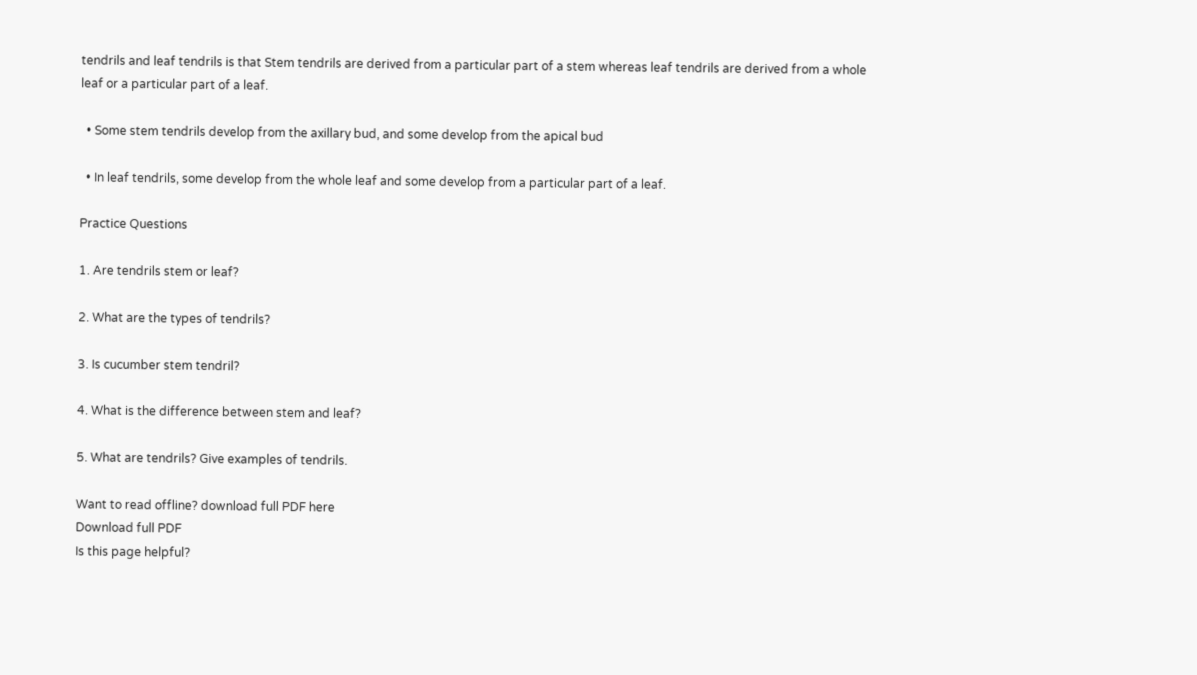tendrils and leaf tendrils is that Stem tendrils are derived from a particular part of a stem whereas leaf tendrils are derived from a whole leaf or a particular part of a leaf.

  • Some stem tendrils develop from the axillary bud, and some develop from the apical bud

  • In leaf tendrils, some develop from the whole leaf and some develop from a particular part of a leaf.

Practice Questions

1. Are tendrils stem or leaf?

2. What are the types of tendrils?

3. Is cucumber stem tendril?

4. What is the difference between stem and leaf?

5. What are tendrils? Give examples of tendrils.

Want to read offline? download full PDF here
Download full PDF
Is this page helpful?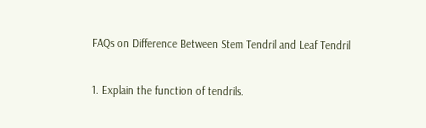FAQs on Difference Between Stem Tendril and Leaf Tendril

1. Explain the function of tendrils.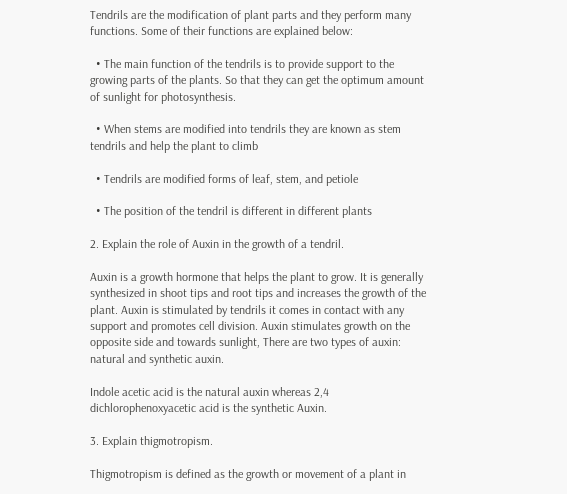Tendrils are the modification of plant parts and they perform many functions. Some of their functions are explained below:

  • The main function of the tendrils is to provide support to the growing parts of the plants. So that they can get the optimum amount of sunlight for photosynthesis.

  • When stems are modified into tendrils they are known as stem tendrils and help the plant to climb

  • Tendrils are modified forms of leaf, stem, and petiole

  • The position of the tendril is different in different plants

2. Explain the role of Auxin in the growth of a tendril.

Auxin is a growth hormone that helps the plant to grow. It is generally synthesized in shoot tips and root tips and increases the growth of the plant. Auxin is stimulated by tendrils it comes in contact with any support and promotes cell division. Auxin stimulates growth on the opposite side and towards sunlight, There are two types of auxin: natural and synthetic auxin.

Indole acetic acid is the natural auxin whereas 2,4 dichlorophenoxyacetic acid is the synthetic Auxin.

3. Explain thigmotropism.

Thigmotropism is defined as the growth or movement of a plant in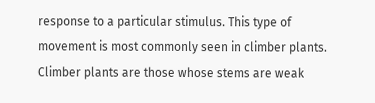response to a particular stimulus. This type of movement is most commonly seen in climber plants. Climber plants are those whose stems are weak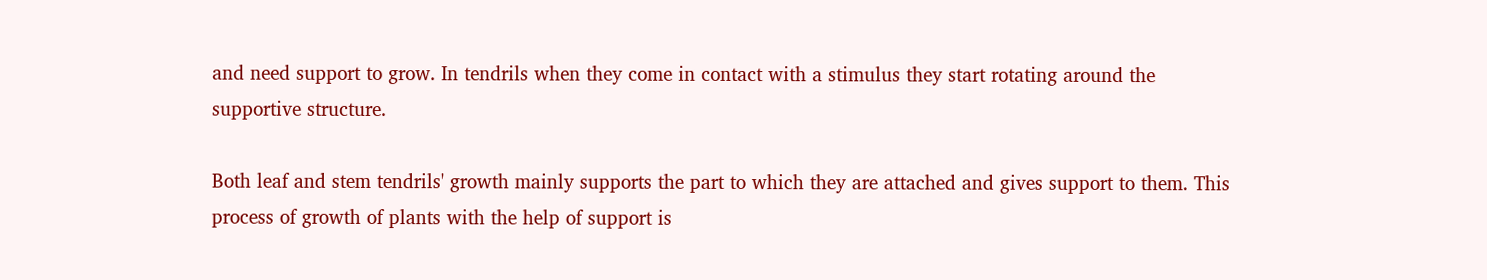and need support to grow. In tendrils when they come in contact with a stimulus they start rotating around the supportive structure.

Both leaf and stem tendrils' growth mainly supports the part to which they are attached and gives support to them. This process of growth of plants with the help of support is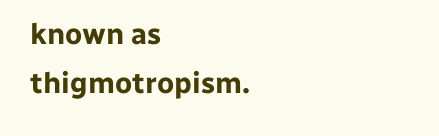known as thigmotropism.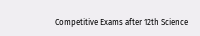Competitive Exams after 12th Science